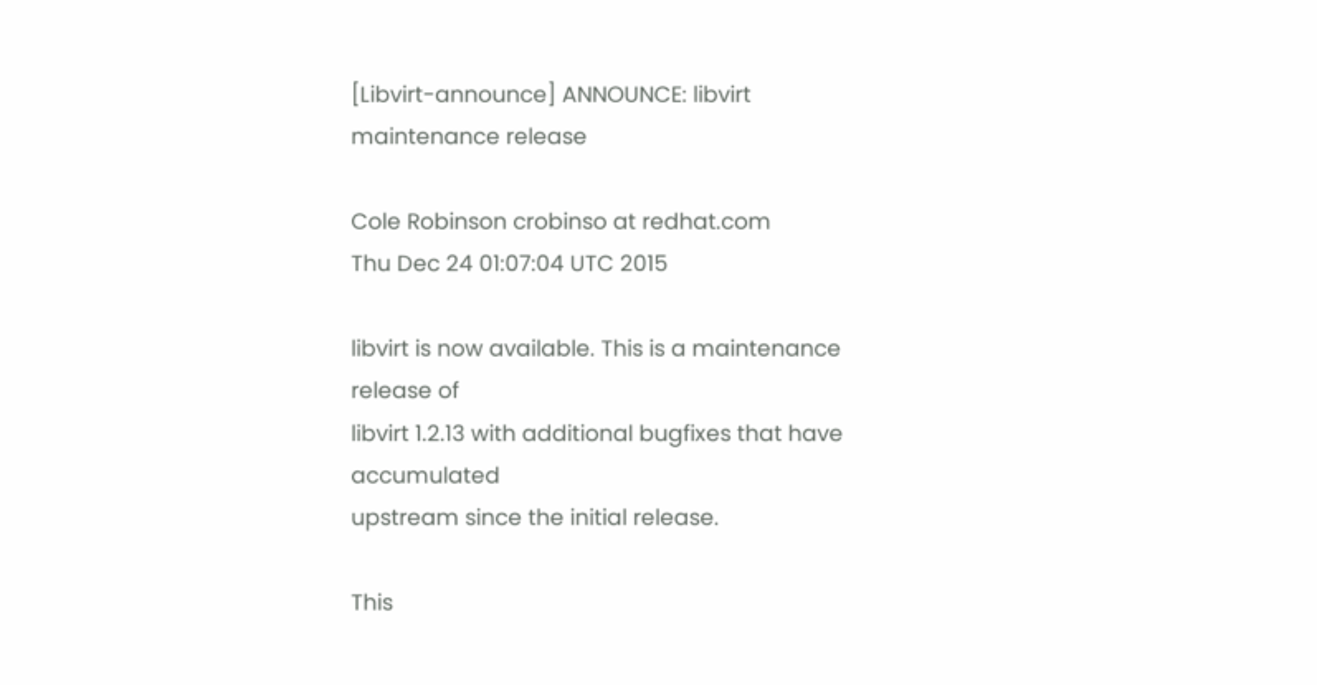[Libvirt-announce] ANNOUNCE: libvirt maintenance release

Cole Robinson crobinso at redhat.com
Thu Dec 24 01:07:04 UTC 2015

libvirt is now available. This is a maintenance release of
libvirt 1.2.13 with additional bugfixes that have accumulated
upstream since the initial release.

This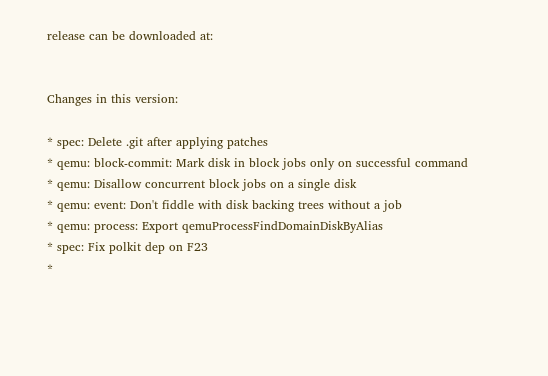release can be downloaded at:


Changes in this version:

* spec: Delete .git after applying patches
* qemu: block-commit: Mark disk in block jobs only on successful command
* qemu: Disallow concurrent block jobs on a single disk
* qemu: event: Don't fiddle with disk backing trees without a job
* qemu: process: Export qemuProcessFindDomainDiskByAlias
* spec: Fix polkit dep on F23
*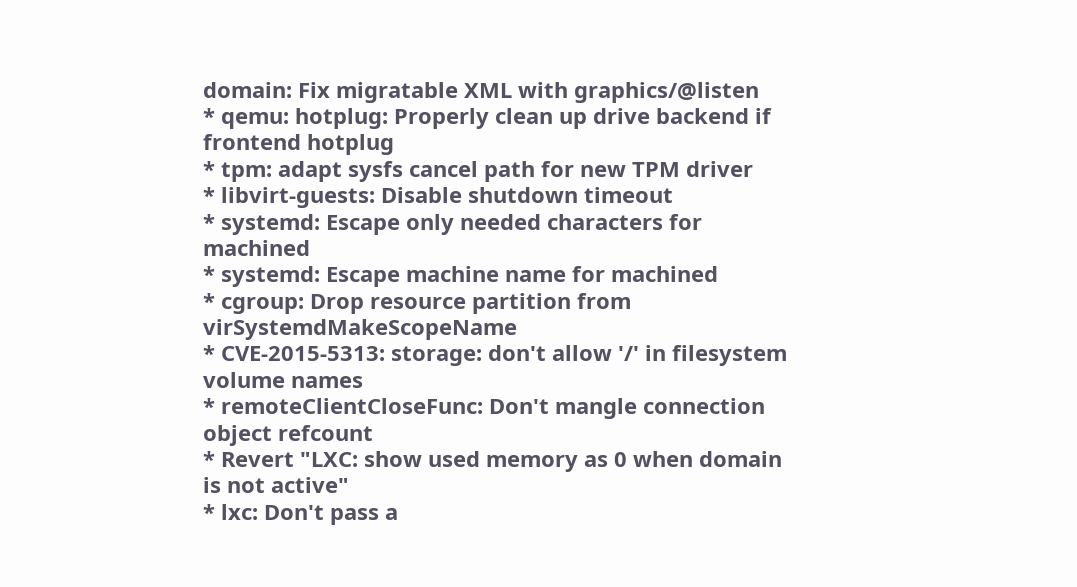domain: Fix migratable XML with graphics/@listen
* qemu: hotplug: Properly clean up drive backend if frontend hotplug
* tpm: adapt sysfs cancel path for new TPM driver
* libvirt-guests: Disable shutdown timeout
* systemd: Escape only needed characters for machined
* systemd: Escape machine name for machined
* cgroup: Drop resource partition from virSystemdMakeScopeName
* CVE-2015-5313: storage: don't allow '/' in filesystem volume names
* remoteClientCloseFunc: Don't mangle connection object refcount
* Revert "LXC: show used memory as 0 when domain is not active"
* lxc: Don't pass a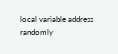local variable address randomly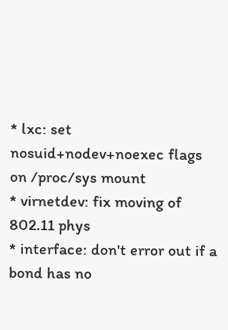* lxc: set nosuid+nodev+noexec flags on /proc/sys mount
* virnetdev: fix moving of 802.11 phys
* interface: don't error out if a bond has no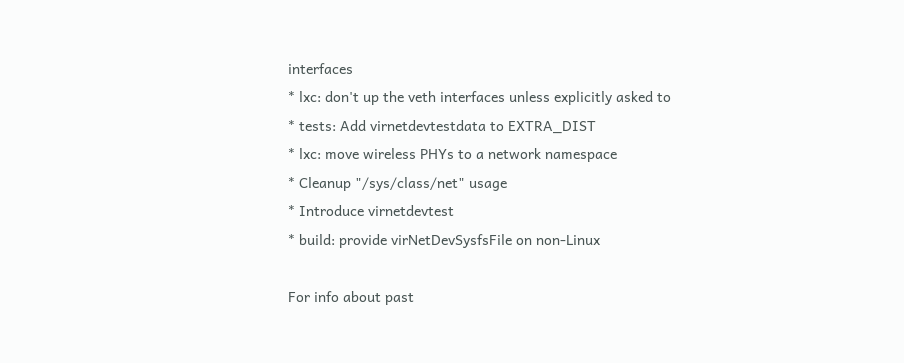interfaces
* lxc: don't up the veth interfaces unless explicitly asked to
* tests: Add virnetdevtestdata to EXTRA_DIST
* lxc: move wireless PHYs to a network namespace
* Cleanup "/sys/class/net" usage
* Introduce virnetdevtest
* build: provide virNetDevSysfsFile on non-Linux

For info about past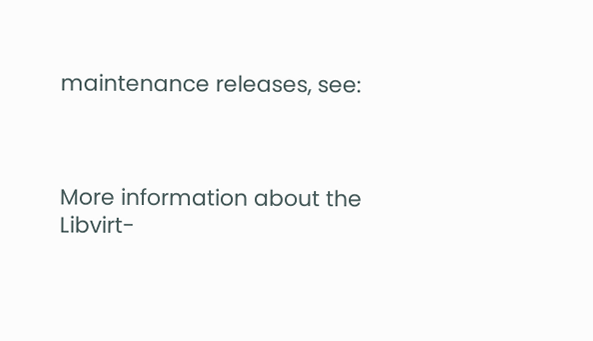maintenance releases, see:



More information about the Libvirt-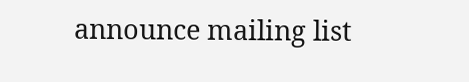announce mailing list